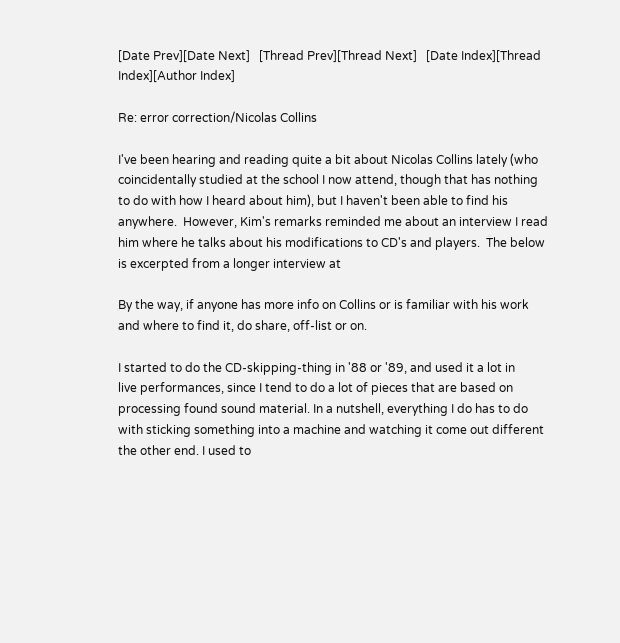[Date Prev][Date Next]   [Thread Prev][Thread Next]   [Date Index][Thread Index][Author Index]

Re: error correction/Nicolas Collins

I've been hearing and reading quite a bit about Nicolas Collins lately (who
coincidentally studied at the school I now attend, though that has nothing
to do with how I heard about him), but I haven't been able to find his
anywhere.  However, Kim's remarks reminded me about an interview I read
him where he talks about his modifications to CD's and players.  The below
is excerpted from a longer interview at

By the way, if anyone has more info on Collins or is familiar with his work
and where to find it, do share, off-list or on.

I started to do the CD-skipping-thing in '88 or '89, and used it a lot in
live performances, since I tend to do a lot of pieces that are based on
processing found sound material. In a nutshell, everything I do has to do
with sticking something into a machine and watching it come out different
the other end. I used to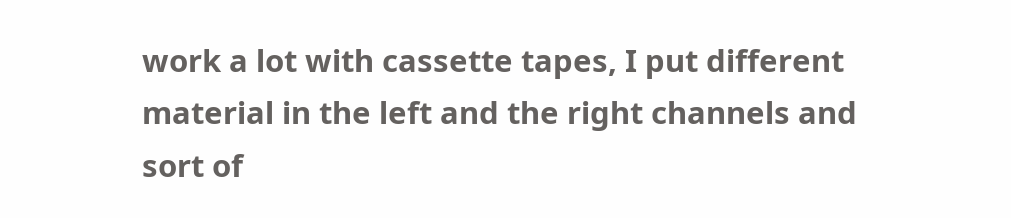work a lot with cassette tapes, I put different
material in the left and the right channels and sort of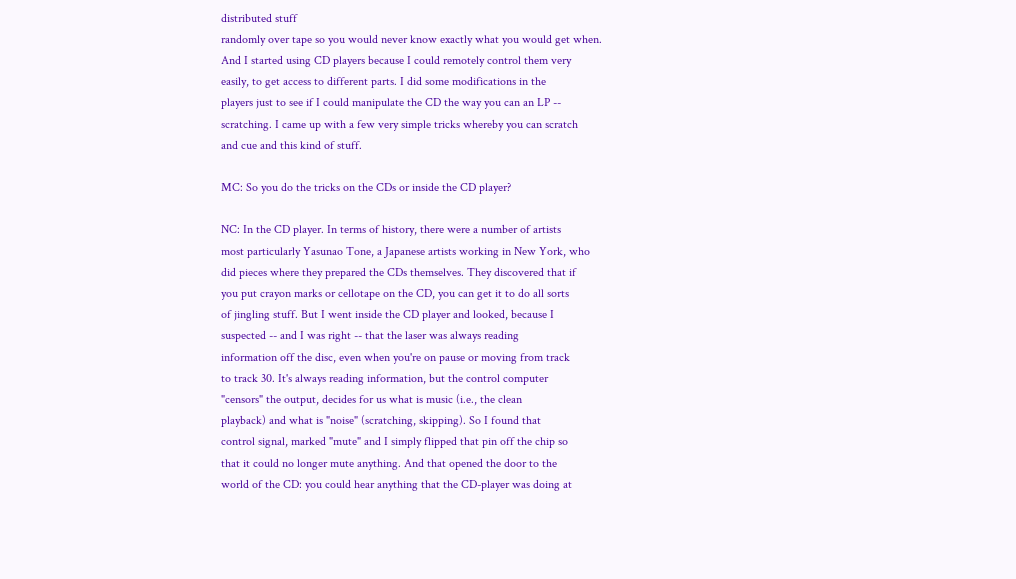distributed stuff
randomly over tape so you would never know exactly what you would get when.
And I started using CD players because I could remotely control them very
easily, to get access to different parts. I did some modifications in the
players just to see if I could manipulate the CD the way you can an LP --
scratching. I came up with a few very simple tricks whereby you can scratch
and cue and this kind of stuff.

MC: So you do the tricks on the CDs or inside the CD player?

NC: In the CD player. In terms of history, there were a number of artists
most particularly Yasunao Tone, a Japanese artists working in New York, who
did pieces where they prepared the CDs themselves. They discovered that if
you put crayon marks or cellotape on the CD, you can get it to do all sorts
of jingling stuff. But I went inside the CD player and looked, because I
suspected -- and I was right -- that the laser was always reading
information off the disc, even when you're on pause or moving from track
to track 30. It's always reading information, but the control computer
"censors" the output, decides for us what is music (i.e., the clean
playback) and what is "noise" (scratching, skipping). So I found that
control signal, marked "mute" and I simply flipped that pin off the chip so
that it could no longer mute anything. And that opened the door to the
world of the CD: you could hear anything that the CD-player was doing at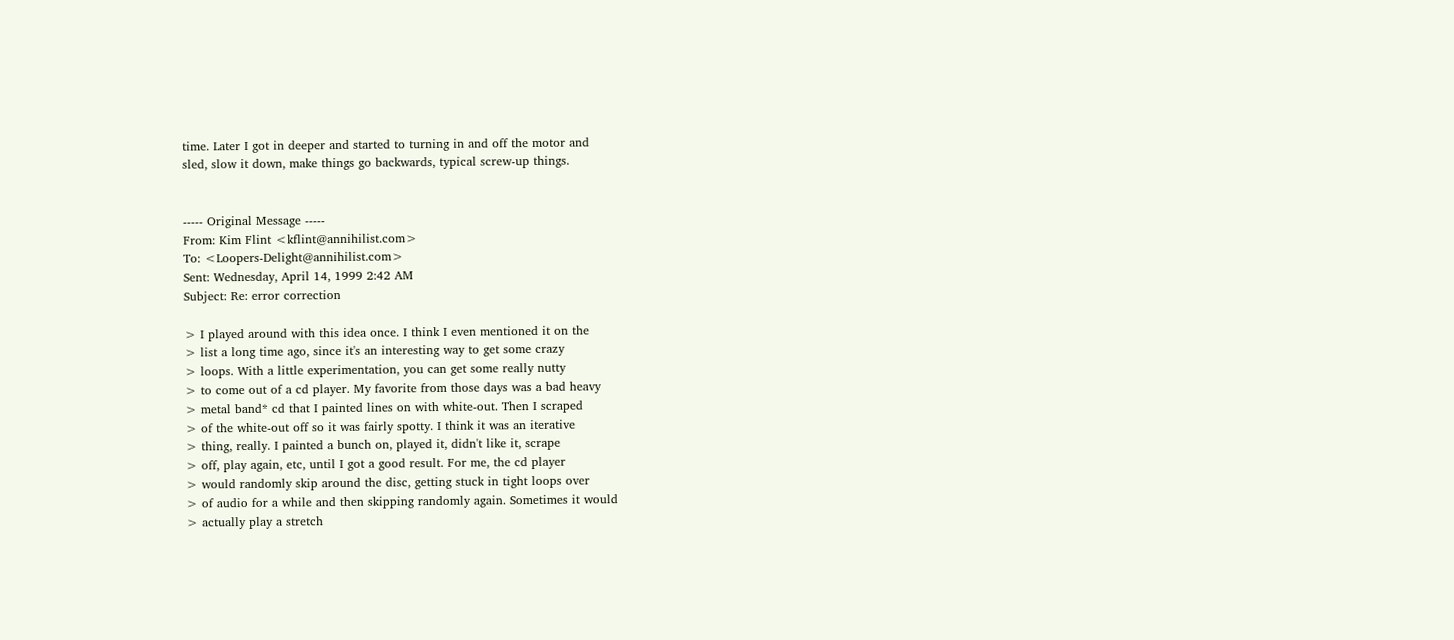time. Later I got in deeper and started to turning in and off the motor and
sled, slow it down, make things go backwards, typical screw-up things.


----- Original Message -----
From: Kim Flint <kflint@annihilist.com>
To: <Loopers-Delight@annihilist.com>
Sent: Wednesday, April 14, 1999 2:42 AM
Subject: Re: error correction

> I played around with this idea once. I think I even mentioned it on the
> list a long time ago, since it's an interesting way to get some crazy
> loops. With a little experimentation, you can get some really nutty
> to come out of a cd player. My favorite from those days was a bad heavy
> metal band* cd that I painted lines on with white-out. Then I scraped
> of the white-out off so it was fairly spotty. I think it was an iterative
> thing, really. I painted a bunch on, played it, didn't like it, scrape
> off, play again, etc, until I got a good result. For me, the cd player
> would randomly skip around the disc, getting stuck in tight loops over
> of audio for a while and then skipping randomly again. Sometimes it would
> actually play a stretch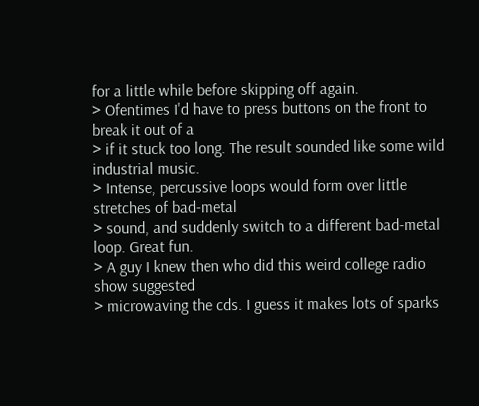for a little while before skipping off again.
> Ofentimes I'd have to press buttons on the front to break it out of a
> if it stuck too long. The result sounded like some wild industrial music.
> Intense, percussive loops would form over little stretches of bad-metal
> sound, and suddenly switch to a different bad-metal loop. Great fun.
> A guy I knew then who did this weird college radio show suggested
> microwaving the cds. I guess it makes lots of sparks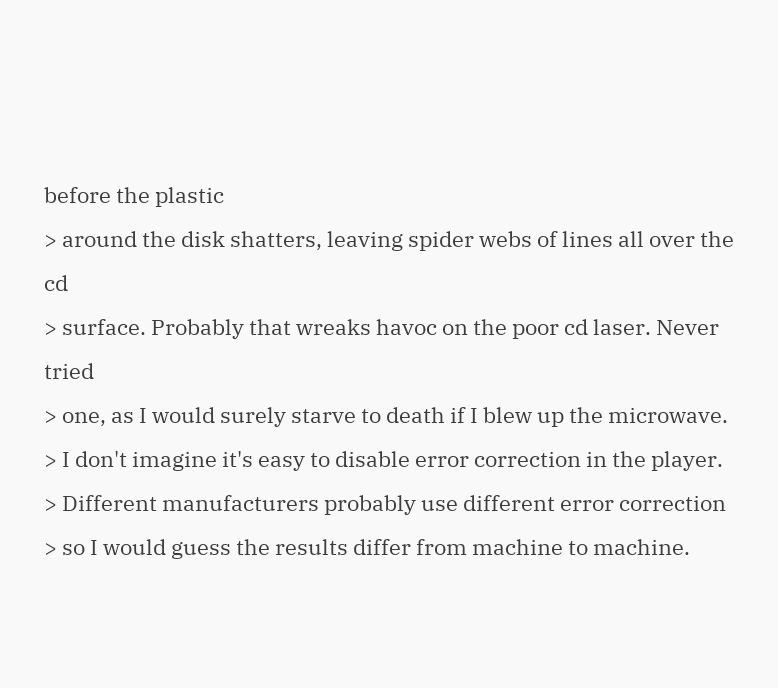before the plastic
> around the disk shatters, leaving spider webs of lines all over the cd
> surface. Probably that wreaks havoc on the poor cd laser. Never tried
> one, as I would surely starve to death if I blew up the microwave.
> I don't imagine it's easy to disable error correction in the player.
> Different manufacturers probably use different error correction
> so I would guess the results differ from machine to machine.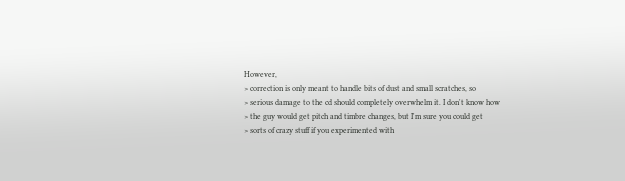However,
> correction is only meant to handle bits of dust and small scratches, so
> serious damage to the cd should completely overwhelm it. I don't know how
> the guy would get pitch and timbre changes, but I'm sure you could get
> sorts of crazy stuff if you experimented with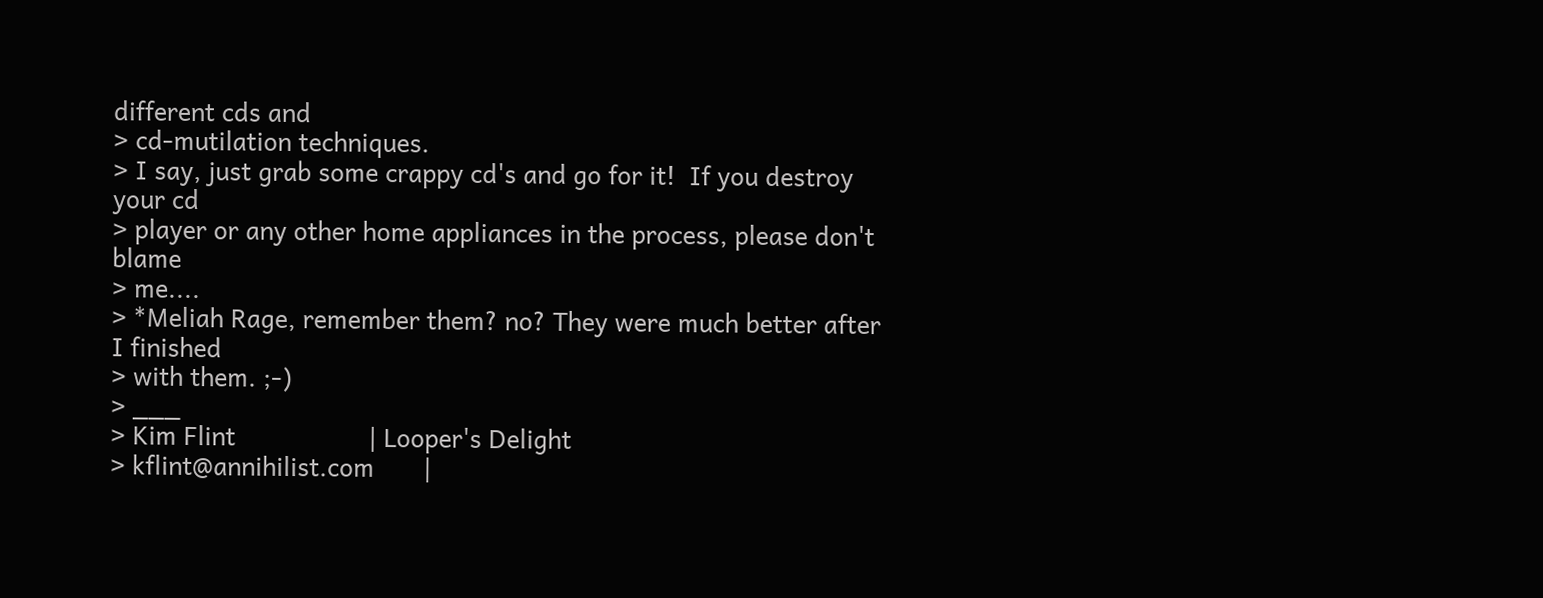different cds and
> cd-mutilation techniques.
> I say, just grab some crappy cd's and go for it!  If you destroy your cd
> player or any other home appliances in the process, please don't blame
> me....
> *Meliah Rage, remember them? no? They were much better after I finished
> with them. ;-)
> ___
> Kim Flint                   | Looper's Delight
> kflint@annihilist.com       |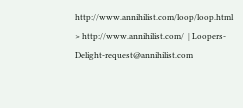http://www.annihilist.com/loop/loop.html
> http://www.annihilist.com/  | Loopers-Delight-request@annihilist.com